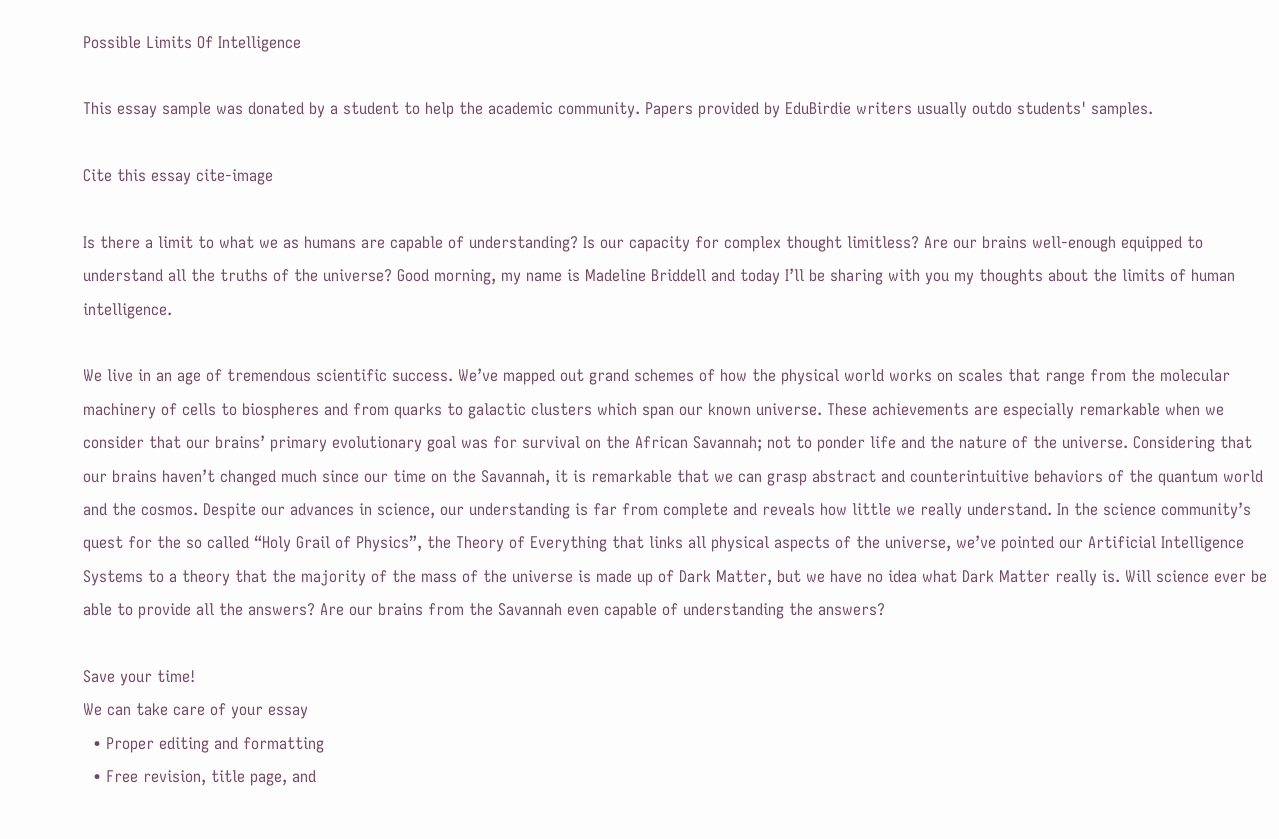Possible Limits Of Intelligence

This essay sample was donated by a student to help the academic community. Papers provided by EduBirdie writers usually outdo students' samples.

Cite this essay cite-image

Is there a limit to what we as humans are capable of understanding? Is our capacity for complex thought limitless? Are our brains well-enough equipped to understand all the truths of the universe? Good morning, my name is Madeline Briddell and today I’ll be sharing with you my thoughts about the limits of human intelligence.

We live in an age of tremendous scientific success. We’ve mapped out grand schemes of how the physical world works on scales that range from the molecular machinery of cells to biospheres and from quarks to galactic clusters which span our known universe. These achievements are especially remarkable when we consider that our brains’ primary evolutionary goal was for survival on the African Savannah; not to ponder life and the nature of the universe. Considering that our brains haven’t changed much since our time on the Savannah, it is remarkable that we can grasp abstract and counterintuitive behaviors of the quantum world and the cosmos. Despite our advances in science, our understanding is far from complete and reveals how little we really understand. In the science community’s quest for the so called “Holy Grail of Physics”, the Theory of Everything that links all physical aspects of the universe, we’ve pointed our Artificial Intelligence Systems to a theory that the majority of the mass of the universe is made up of Dark Matter, but we have no idea what Dark Matter really is. Will science ever be able to provide all the answers? Are our brains from the Savannah even capable of understanding the answers?

Save your time!
We can take care of your essay
  • Proper editing and formatting
  • Free revision, title page, and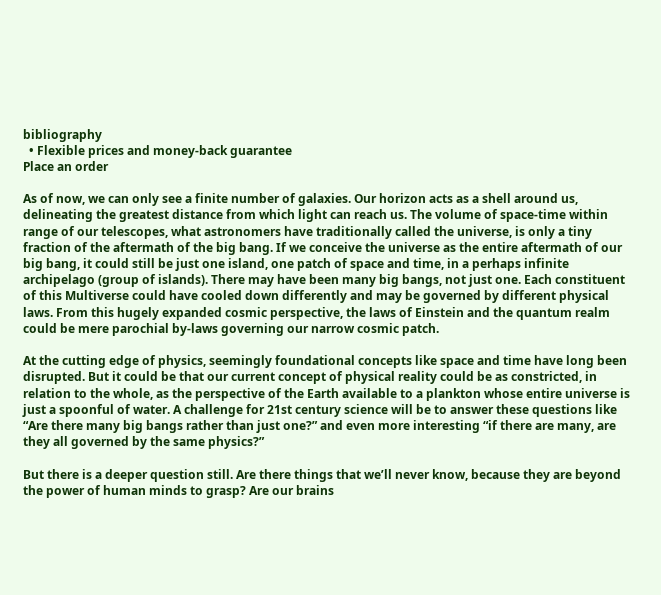bibliography
  • Flexible prices and money-back guarantee
Place an order

As of now, we can only see a finite number of galaxies. Our horizon acts as a shell around us, delineating the greatest distance from which light can reach us. The volume of space-time within range of our telescopes, what astronomers have traditionally called the universe, is only a tiny fraction of the aftermath of the big bang. If we conceive the universe as the entire aftermath of our big bang, it could still be just one island, one patch of space and time, in a perhaps infinite archipelago (group of islands). There may have been many big bangs, not just one. Each constituent of this Multiverse could have cooled down differently and may be governed by different physical laws. From this hugely expanded cosmic perspective, the laws of Einstein and the quantum realm could be mere parochial by-laws governing our narrow cosmic patch.

At the cutting edge of physics, seemingly foundational concepts like space and time have long been disrupted. But it could be that our current concept of physical reality could be as constricted, in relation to the whole, as the perspective of the Earth available to a plankton whose entire universe is just a spoonful of water. A challenge for 21st century science will be to answer these questions like “Are there many big bangs rather than just one?” and even more interesting “if there are many, are they all governed by the same physics?”

But there is a deeper question still. Are there things that we’ll never know, because they are beyond the power of human minds to grasp? Are our brains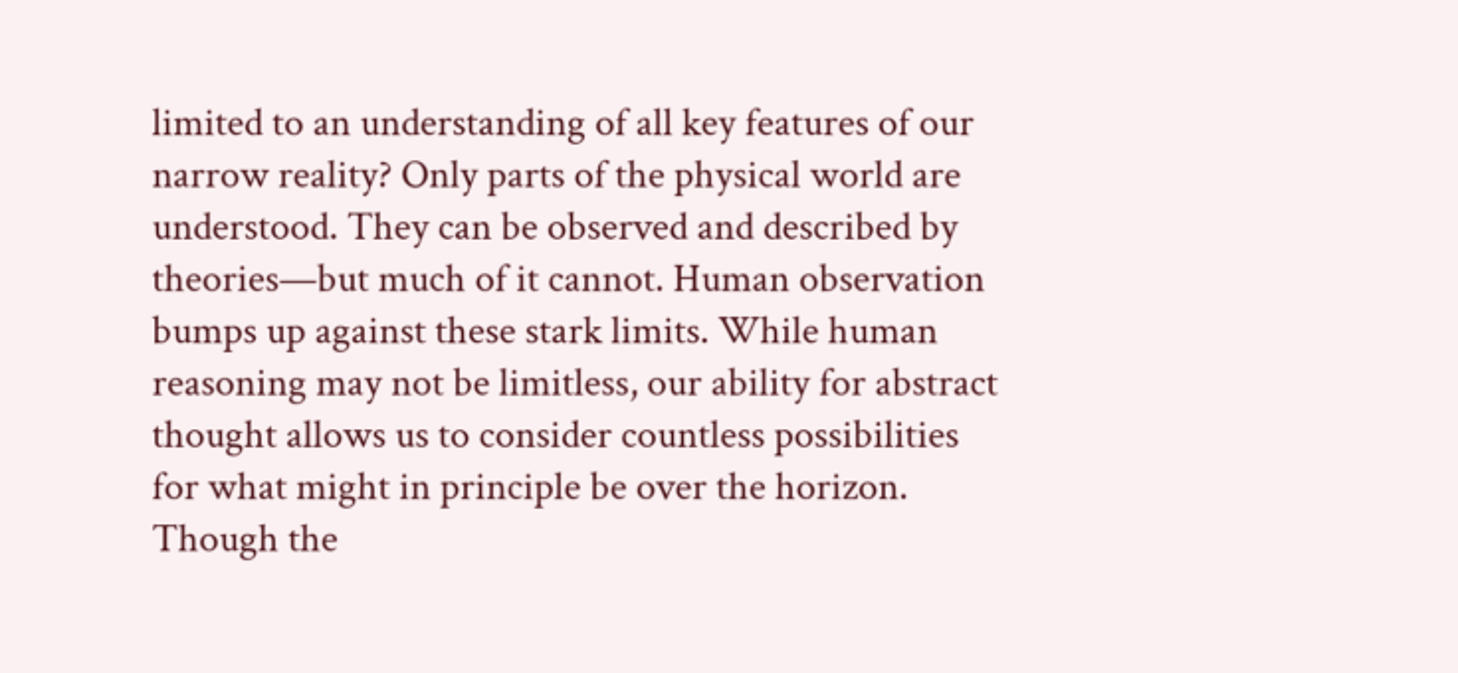limited to an understanding of all key features of our narrow reality? Only parts of the physical world are understood. They can be observed and described by theories—but much of it cannot. Human observation bumps up against these stark limits. While human reasoning may not be limitless, our ability for abstract thought allows us to consider countless possibilities for what might in principle be over the horizon. Though the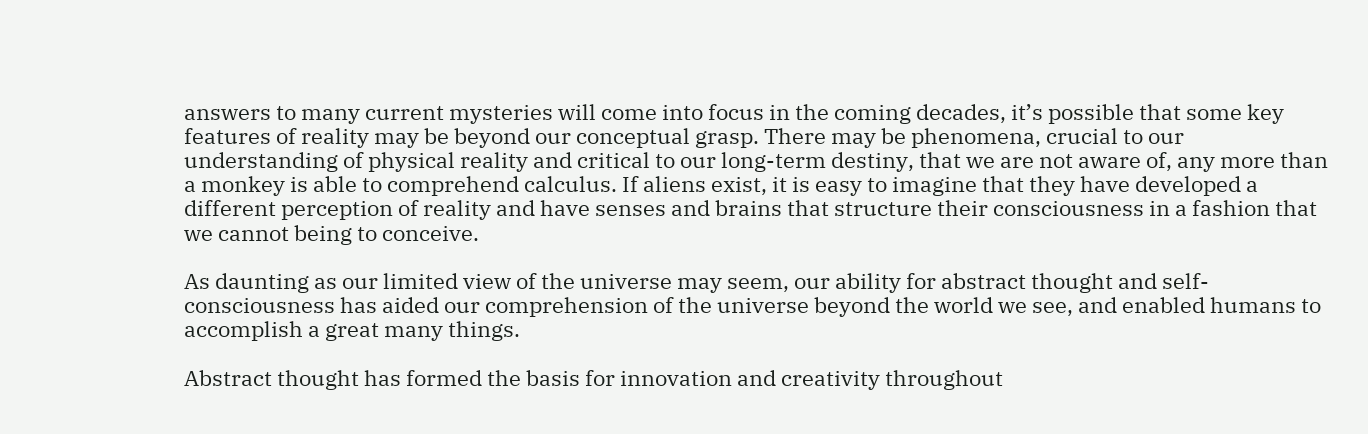answers to many current mysteries will come into focus in the coming decades, it’s possible that some key features of reality may be beyond our conceptual grasp. There may be phenomena, crucial to our understanding of physical reality and critical to our long-term destiny, that we are not aware of, any more than a monkey is able to comprehend calculus. If aliens exist, it is easy to imagine that they have developed a different perception of reality and have senses and brains that structure their consciousness in a fashion that we cannot being to conceive.

As daunting as our limited view of the universe may seem, our ability for abstract thought and self-consciousness has aided our comprehension of the universe beyond the world we see, and enabled humans to accomplish a great many things.

Abstract thought has formed the basis for innovation and creativity throughout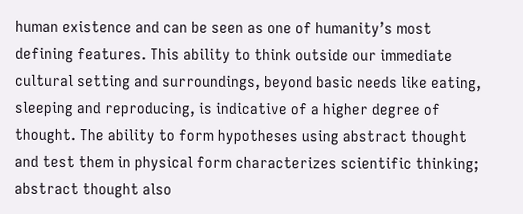human existence and can be seen as one of humanity’s most defining features. This ability to think outside our immediate cultural setting and surroundings, beyond basic needs like eating, sleeping and reproducing, is indicative of a higher degree of thought. The ability to form hypotheses using abstract thought and test them in physical form characterizes scientific thinking; abstract thought also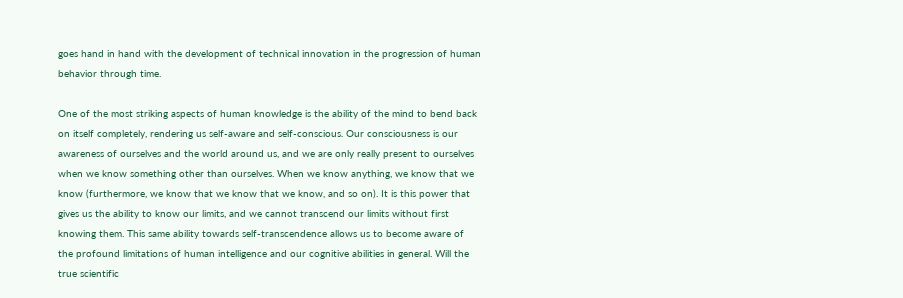goes hand in hand with the development of technical innovation in the progression of human behavior through time.

One of the most striking aspects of human knowledge is the ability of the mind to bend back on itself completely, rendering us self-aware and self-conscious. Our consciousness is our awareness of ourselves and the world around us, and we are only really present to ourselves when we know something other than ourselves. When we know anything, we know that we know (furthermore, we know that we know that we know, and so on). It is this power that gives us the ability to know our limits, and we cannot transcend our limits without first knowing them. This same ability towards self-transcendence allows us to become aware of the profound limitations of human intelligence and our cognitive abilities in general. Will the true scientific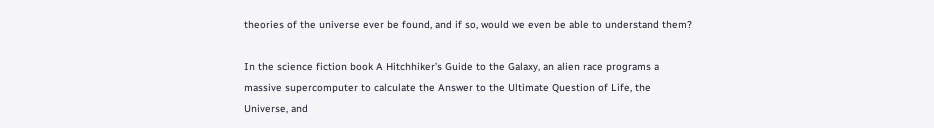theories of the universe ever be found, and if so, would we even be able to understand them?

In the science fiction book A Hitchhiker’s Guide to the Galaxy, an alien race programs a massive supercomputer to calculate the Answer to the Ultimate Question of Life, the Universe, and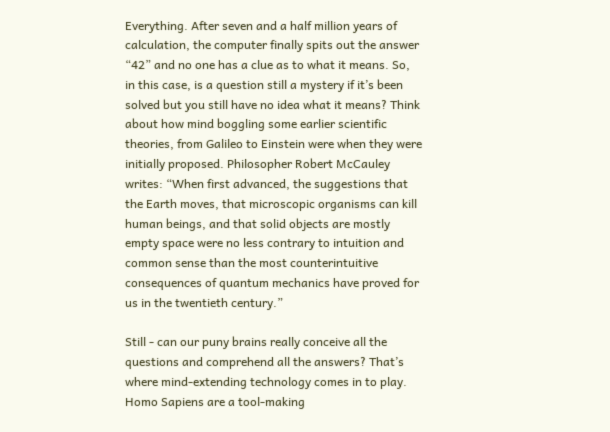Everything. After seven and a half million years of calculation, the computer finally spits out the answer “42” and no one has a clue as to what it means. So, in this case, is a question still a mystery if it’s been solved but you still have no idea what it means? Think about how mind boggling some earlier scientific theories, from Galileo to Einstein were when they were initially proposed. Philosopher Robert McCauley writes: “When first advanced, the suggestions that the Earth moves, that microscopic organisms can kill human beings, and that solid objects are mostly empty space were no less contrary to intuition and common sense than the most counterintuitive consequences of quantum mechanics have proved for us in the twentieth century.”

Still - can our puny brains really conceive all the questions and comprehend all the answers? That’s where mind-extending technology comes in to play. Homo Sapiens are a tool-making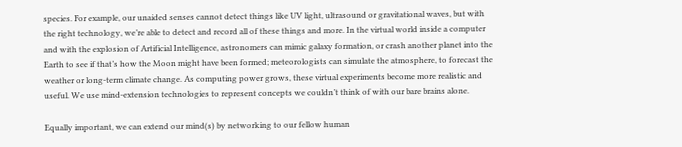species. For example, our unaided senses cannot detect things like UV light, ultrasound or gravitational waves, but with the right technology, we’re able to detect and record all of these things and more. In the virtual world inside a computer and with the explosion of Artificial Intelligence, astronomers can mimic galaxy formation, or crash another planet into the Earth to see if that’s how the Moon might have been formed; meteorologists can simulate the atmosphere, to forecast the weather or long-term climate change. As computing power grows, these virtual experiments become more realistic and useful. We use mind-extension technologies to represent concepts we couldn’t think of with our bare brains alone.

Equally important, we can extend our mind(s) by networking to our fellow human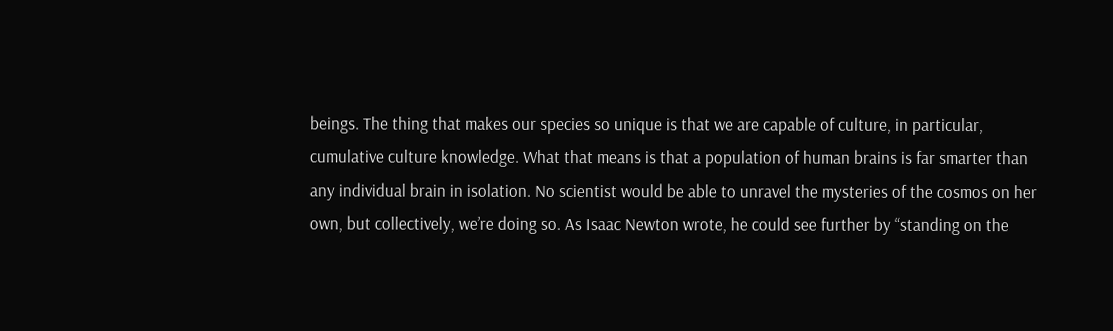beings. The thing that makes our species so unique is that we are capable of culture, in particular, cumulative culture knowledge. What that means is that a population of human brains is far smarter than any individual brain in isolation. No scientist would be able to unravel the mysteries of the cosmos on her own, but collectively, we’re doing so. As Isaac Newton wrote, he could see further by “standing on the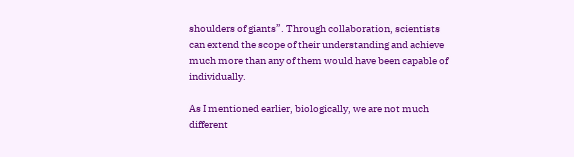shoulders of giants”. Through collaboration, scientists can extend the scope of their understanding and achieve much more than any of them would have been capable of individually.

As I mentioned earlier, biologically, we are not much different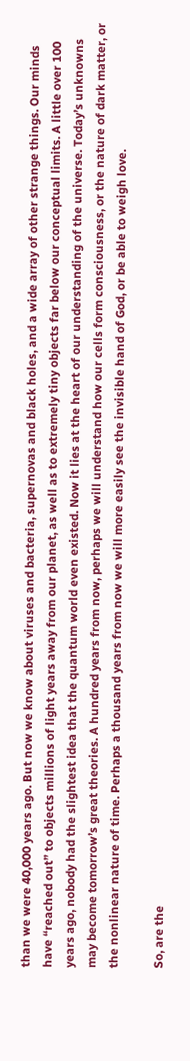than we were 40,000 years ago. But now we know about viruses and bacteria, supernovas and black holes, and a wide array of other strange things. Our minds have “reached out” to objects millions of light years away from our planet, as well as to extremely tiny objects far below our conceptual limits. A little over 100 years ago, nobody had the slightest idea that the quantum world even existed. Now it lies at the heart of our understanding of the universe. Today’s unknowns may become tomorrow’s great theories. A hundred years from now, perhaps we will understand how our cells form consciousness, or the nature of dark matter, or the nonlinear nature of time. Perhaps a thousand years from now we will more easily see the invisible hand of God, or be able to weigh love.

So, are the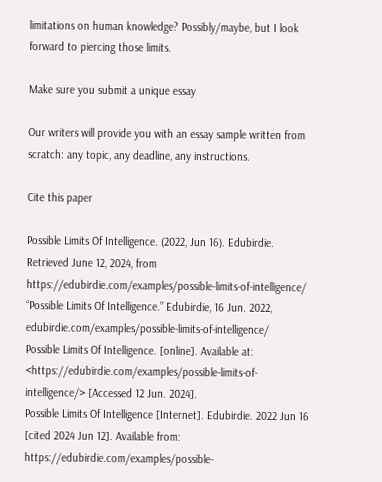limitations on human knowledge? Possibly/maybe, but I look forward to piercing those limits.

Make sure you submit a unique essay

Our writers will provide you with an essay sample written from scratch: any topic, any deadline, any instructions.

Cite this paper

Possible Limits Of Intelligence. (2022, Jun 16). Edubirdie. Retrieved June 12, 2024, from https://edubirdie.com/examples/possible-limits-of-intelligence/
“Possible Limits Of Intelligence.” Edubirdie, 16 Jun. 2022, edubirdie.com/examples/possible-limits-of-intelligence/
Possible Limits Of Intelligence. [online]. Available at: <https://edubirdie.com/examples/possible-limits-of-intelligence/> [Accessed 12 Jun. 2024].
Possible Limits Of Intelligence [Internet]. Edubirdie. 2022 Jun 16 [cited 2024 Jun 12]. Available from: https://edubirdie.com/examples/possible-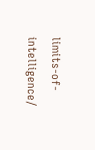limits-of-intelligence/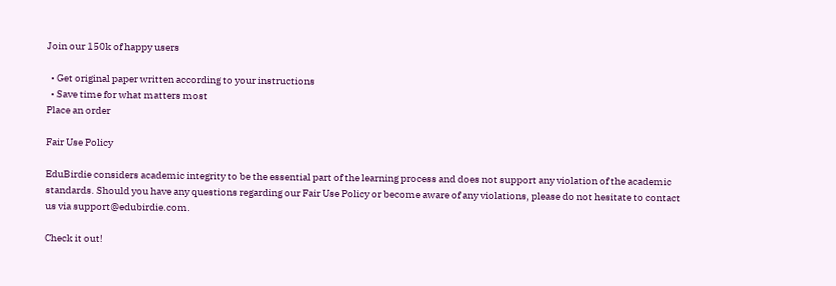Join our 150k of happy users

  • Get original paper written according to your instructions
  • Save time for what matters most
Place an order

Fair Use Policy

EduBirdie considers academic integrity to be the essential part of the learning process and does not support any violation of the academic standards. Should you have any questions regarding our Fair Use Policy or become aware of any violations, please do not hesitate to contact us via support@edubirdie.com.

Check it out!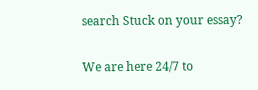search Stuck on your essay?

We are here 24/7 to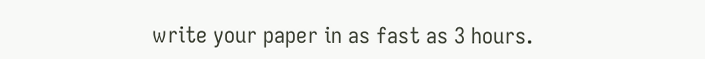write your paper in as fast as 3 hours.